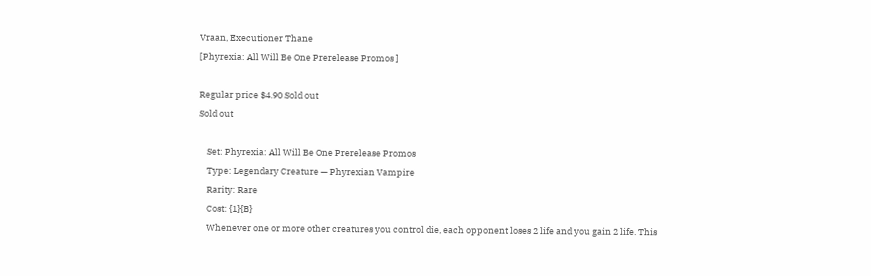Vraan, Executioner Thane
[Phyrexia: All Will Be One Prerelease Promos ]

Regular price $4.90 Sold out
Sold out

    Set: Phyrexia: All Will Be One Prerelease Promos
    Type: Legendary Creature — Phyrexian Vampire
    Rarity: Rare
    Cost: {1}{B}
    Whenever one or more other creatures you control die, each opponent loses 2 life and you gain 2 life. This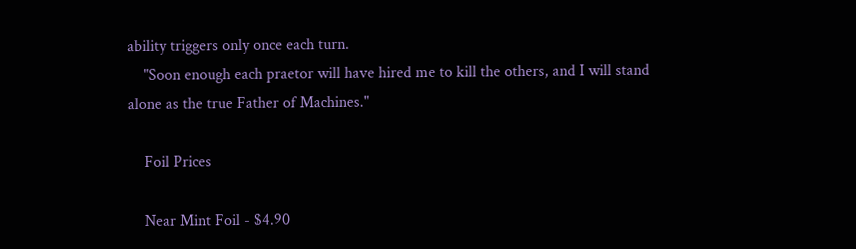ability triggers only once each turn.
    "Soon enough each praetor will have hired me to kill the others, and I will stand alone as the true Father of Machines."

    Foil Prices

    Near Mint Foil - $4.90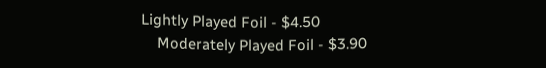Lightly Played Foil - $4.50
    Moderately Played Foil - $3.90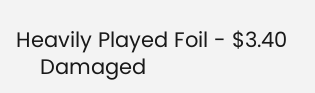Heavily Played Foil - $3.40
    Damaged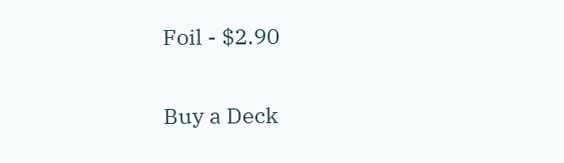Foil - $2.90

Buy a Deck